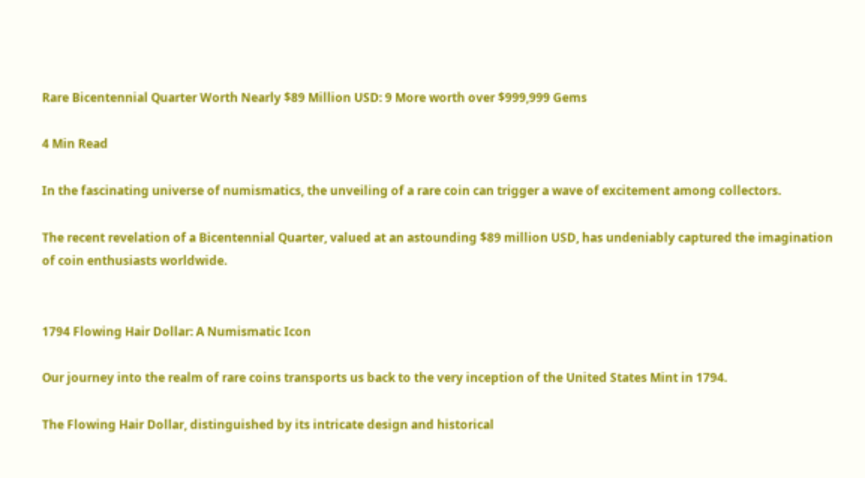Rare Bicentennial Quarter Worth Nearly $89 Million USD: 9 More worth over $999,999 Gems

4 Min Read

In the fascinating universe of numismatics, the unveiling of a rare coin can trigger a wave of excitement among collectors.

The recent revelation of a Bicentennial Quarter, valued at an astounding $89 million USD, has undeniably captured the imagination of coin enthusiasts worldwide.


1794 Flowing Hair Dollar: A Numismatic Icon

Our journey into the realm of rare coins transports us back to the very inception of the United States Mint in 1794.

The Flowing Hair Dollar, distinguished by its intricate design and historical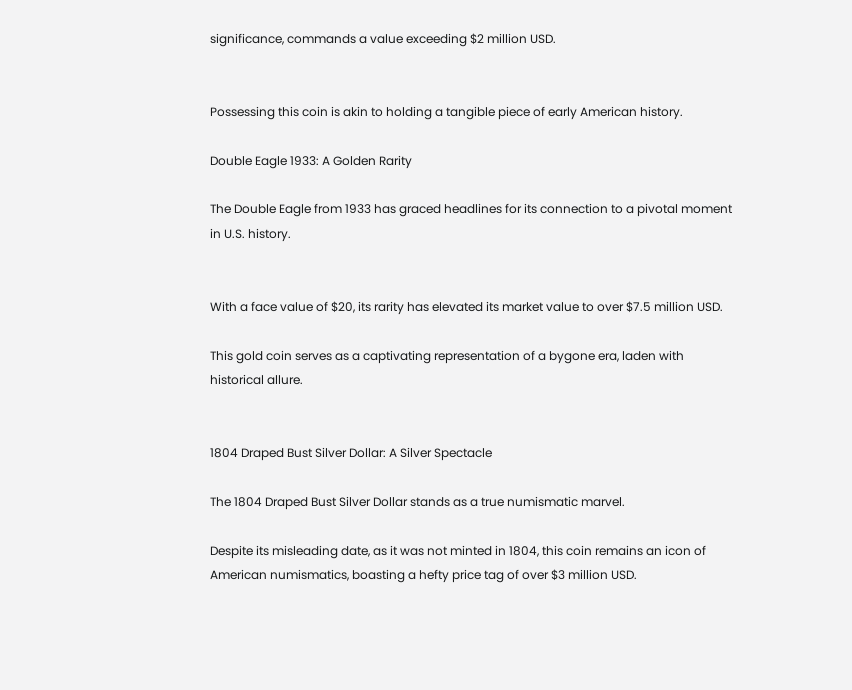significance, commands a value exceeding $2 million USD.


Possessing this coin is akin to holding a tangible piece of early American history.

Double Eagle 1933: A Golden Rarity

The Double Eagle from 1933 has graced headlines for its connection to a pivotal moment in U.S. history.


With a face value of $20, its rarity has elevated its market value to over $7.5 million USD.

This gold coin serves as a captivating representation of a bygone era, laden with historical allure.


1804 Draped Bust Silver Dollar: A Silver Spectacle

The 1804 Draped Bust Silver Dollar stands as a true numismatic marvel.

Despite its misleading date, as it was not minted in 1804, this coin remains an icon of American numismatics, boasting a hefty price tag of over $3 million USD.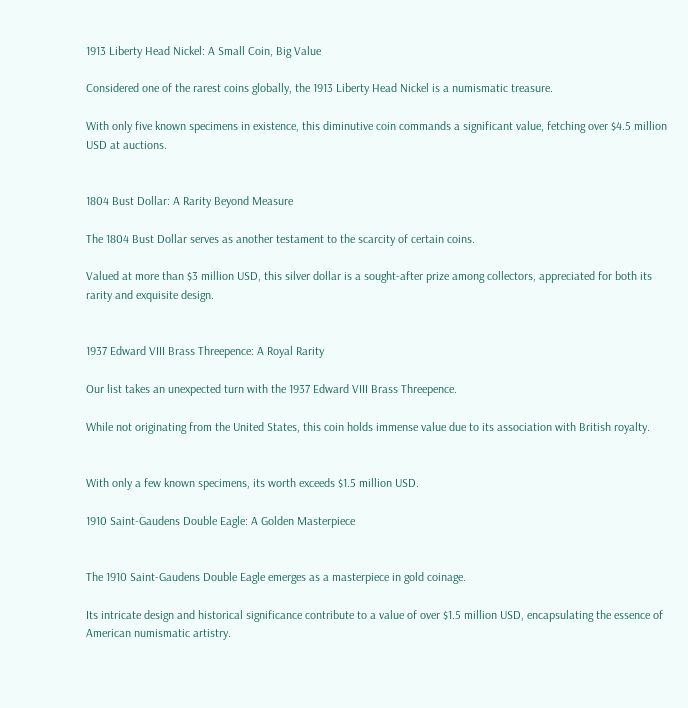1913 Liberty Head Nickel: A Small Coin, Big Value

Considered one of the rarest coins globally, the 1913 Liberty Head Nickel is a numismatic treasure.

With only five known specimens in existence, this diminutive coin commands a significant value, fetching over $4.5 million USD at auctions.


1804 Bust Dollar: A Rarity Beyond Measure

The 1804 Bust Dollar serves as another testament to the scarcity of certain coins.

Valued at more than $3 million USD, this silver dollar is a sought-after prize among collectors, appreciated for both its rarity and exquisite design.


1937 Edward VIII Brass Threepence: A Royal Rarity

Our list takes an unexpected turn with the 1937 Edward VIII Brass Threepence.

While not originating from the United States, this coin holds immense value due to its association with British royalty.


With only a few known specimens, its worth exceeds $1.5 million USD.

1910 Saint-Gaudens Double Eagle: A Golden Masterpiece


The 1910 Saint-Gaudens Double Eagle emerges as a masterpiece in gold coinage.

Its intricate design and historical significance contribute to a value of over $1.5 million USD, encapsulating the essence of American numismatic artistry.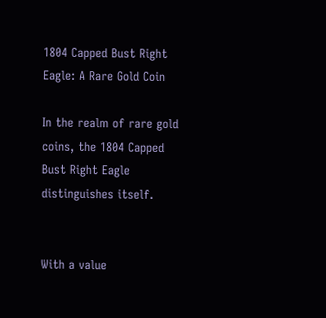1804 Capped Bust Right Eagle: A Rare Gold Coin

In the realm of rare gold coins, the 1804 Capped Bust Right Eagle distinguishes itself.


With a value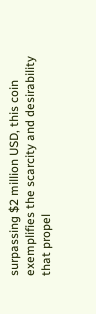surpassing $2 million USD, this coin exemplifies the scarcity and desirability that propel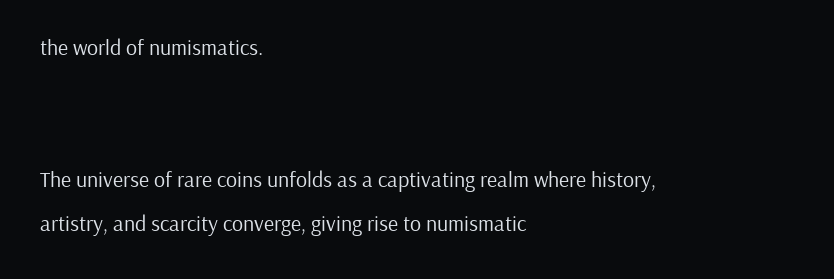the world of numismatics.


The universe of rare coins unfolds as a captivating realm where history, artistry, and scarcity converge, giving rise to numismatic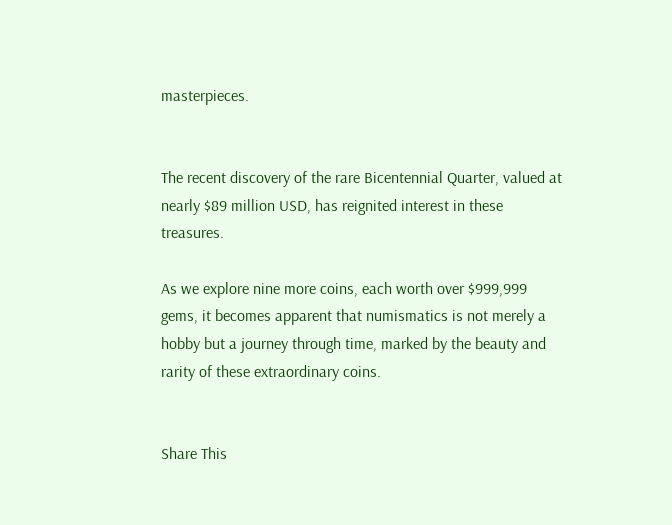masterpieces.


The recent discovery of the rare Bicentennial Quarter, valued at nearly $89 million USD, has reignited interest in these treasures.

As we explore nine more coins, each worth over $999,999 gems, it becomes apparent that numismatics is not merely a hobby but a journey through time, marked by the beauty and rarity of these extraordinary coins.


Share This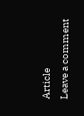Article
Leave a comment